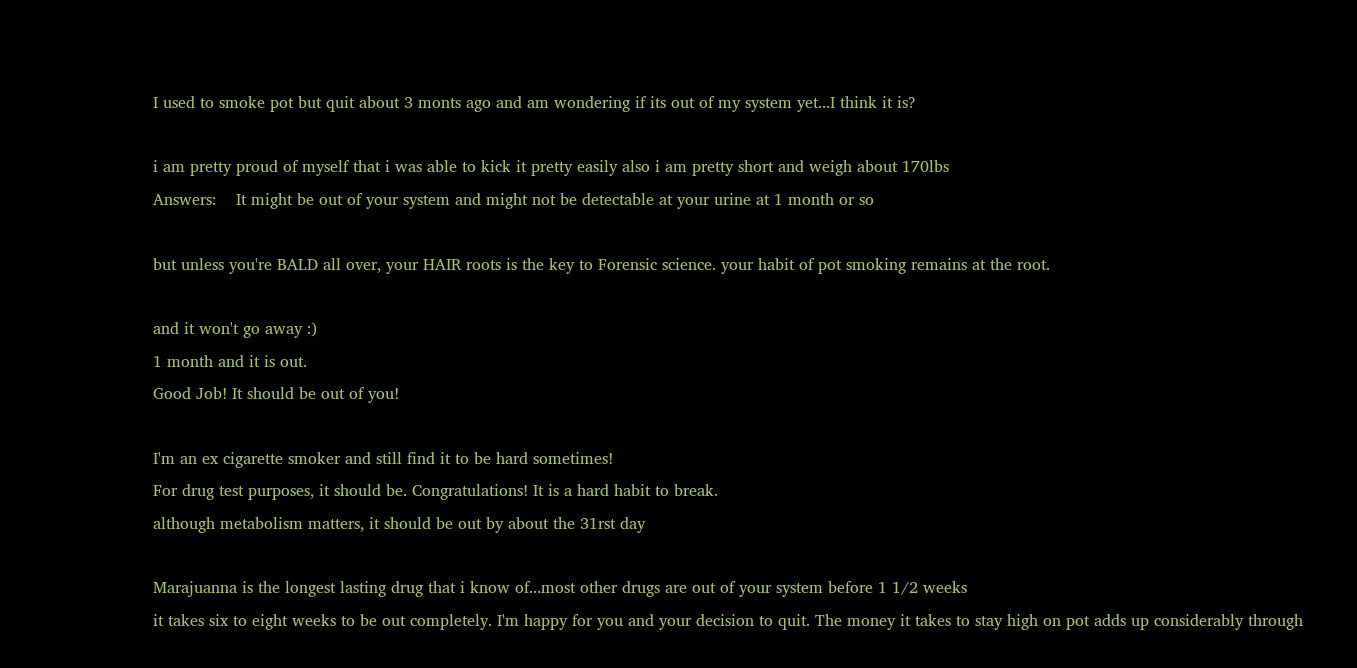I used to smoke pot but quit about 3 monts ago and am wondering if its out of my system yet...I think it is?

i am pretty proud of myself that i was able to kick it pretty easily also i am pretty short and weigh about 170lbs
Answers:    It might be out of your system and might not be detectable at your urine at 1 month or so

but unless you're BALD all over, your HAIR roots is the key to Forensic science. your habit of pot smoking remains at the root.

and it won't go away :)
1 month and it is out.
Good Job! It should be out of you!

I'm an ex cigarette smoker and still find it to be hard sometimes!
For drug test purposes, it should be. Congratulations! It is a hard habit to break.
although metabolism matters, it should be out by about the 31rst day

Marajuanna is the longest lasting drug that i know of...most other drugs are out of your system before 1 1/2 weeks
it takes six to eight weeks to be out completely. I'm happy for you and your decision to quit. The money it takes to stay high on pot adds up considerably through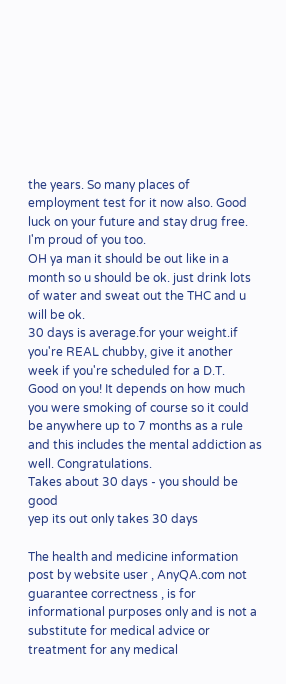the years. So many places of employment test for it now also. Good luck on your future and stay drug free. I'm proud of you too.
OH ya man it should be out like in a month so u should be ok. just drink lots of water and sweat out the THC and u will be ok.
30 days is average.for your weight.if you're REAL chubby, give it another week if you're scheduled for a D.T.
Good on you! It depends on how much you were smoking of course so it could be anywhere up to 7 months as a rule and this includes the mental addiction as well. Congratulations.
Takes about 30 days - you should be good
yep its out only takes 30 days

The health and medicine information post by website user , AnyQA.com not guarantee correctness , is for informational purposes only and is not a substitute for medical advice or treatment for any medical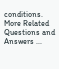conditions.
More Related Questions and Answers ...